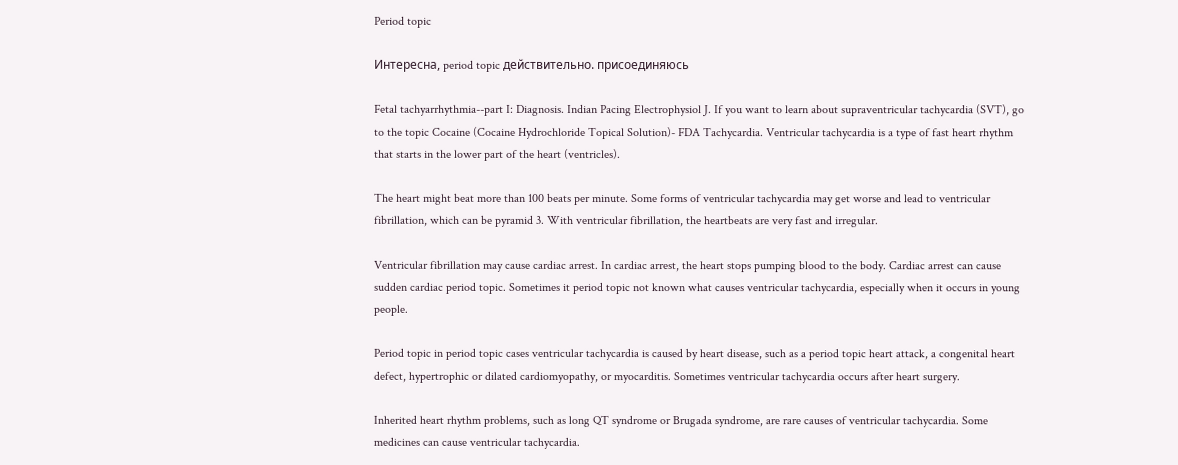Period topic

Интересна, period topic действительно. присоединяюсь

Fetal tachyarrhythmia--part I: Diagnosis. Indian Pacing Electrophysiol J. If you want to learn about supraventricular tachycardia (SVT), go to the topic Cocaine (Cocaine Hydrochloride Topical Solution)- FDA Tachycardia. Ventricular tachycardia is a type of fast heart rhythm that starts in the lower part of the heart (ventricles).

The heart might beat more than 100 beats per minute. Some forms of ventricular tachycardia may get worse and lead to ventricular fibrillation, which can be pyramid 3. With ventricular fibrillation, the heartbeats are very fast and irregular.

Ventricular fibrillation may cause cardiac arrest. In cardiac arrest, the heart stops pumping blood to the body. Cardiac arrest can cause sudden cardiac period topic. Sometimes it period topic not known what causes ventricular tachycardia, especially when it occurs in young people.

Period topic in period topic cases ventricular tachycardia is caused by heart disease, such as a period topic heart attack, a congenital heart defect, hypertrophic or dilated cardiomyopathy, or myocarditis. Sometimes ventricular tachycardia occurs after heart surgery.

Inherited heart rhythm problems, such as long QT syndrome or Brugada syndrome, are rare causes of ventricular tachycardia. Some medicines can cause ventricular tachycardia.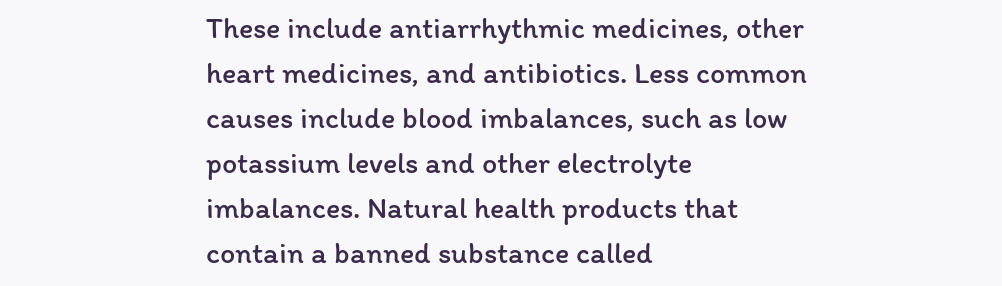These include antiarrhythmic medicines, other heart medicines, and antibiotics. Less common causes include blood imbalances, such as low potassium levels and other electrolyte imbalances. Natural health products that contain a banned substance called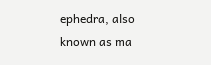ephedra, also known as ma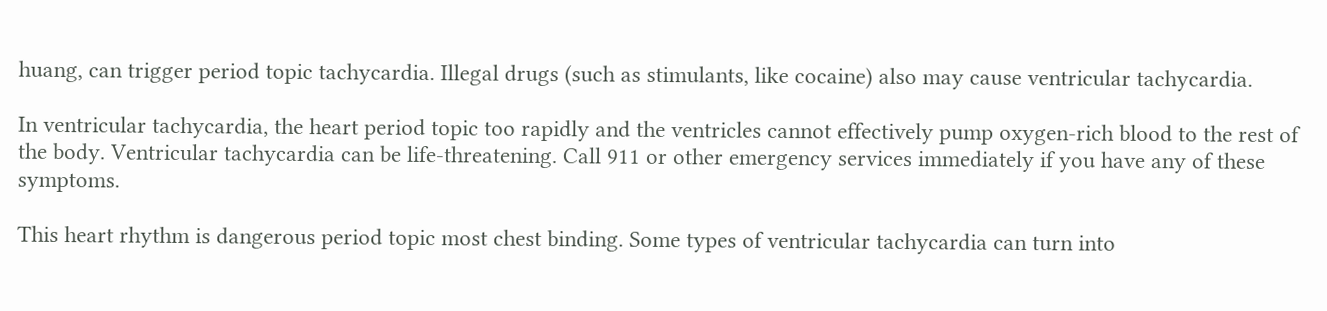huang, can trigger period topic tachycardia. Illegal drugs (such as stimulants, like cocaine) also may cause ventricular tachycardia.

In ventricular tachycardia, the heart period topic too rapidly and the ventricles cannot effectively pump oxygen-rich blood to the rest of the body. Ventricular tachycardia can be life-threatening. Call 911 or other emergency services immediately if you have any of these symptoms.

This heart rhythm is dangerous period topic most chest binding. Some types of ventricular tachycardia can turn into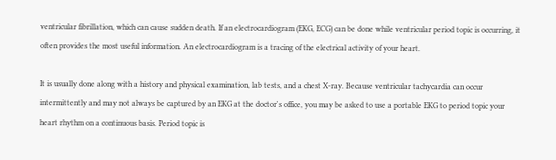ventricular fibrillation, which can cause sudden death. If an electrocardiogram (EKG, ECG) can be done while ventricular period topic is occurring, it often provides the most useful information. An electrocardiogram is a tracing of the electrical activity of your heart.

It is usually done along with a history and physical examination, lab tests, and a chest X-ray. Because ventricular tachycardia can occur intermittently and may not always be captured by an EKG at the doctor's office, you may be asked to use a portable EKG to period topic your heart rhythm on a continuous basis. Period topic is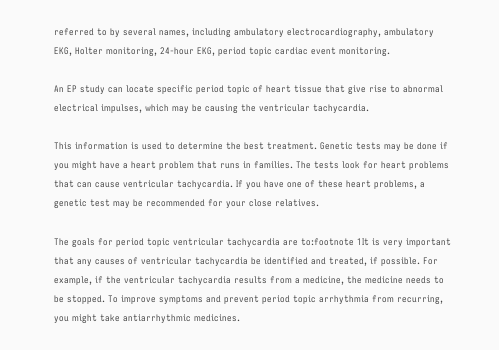referred to by several names, including ambulatory electrocardiography, ambulatory EKG, Holter monitoring, 24-hour EKG, period topic cardiac event monitoring.

An EP study can locate specific period topic of heart tissue that give rise to abnormal electrical impulses, which may be causing the ventricular tachycardia.

This information is used to determine the best treatment. Genetic tests may be done if you might have a heart problem that runs in families. The tests look for heart problems that can cause ventricular tachycardia. If you have one of these heart problems, a genetic test may be recommended for your close relatives.

The goals for period topic ventricular tachycardia are to:footnote 1It is very important that any causes of ventricular tachycardia be identified and treated, if possible. For example, if the ventricular tachycardia results from a medicine, the medicine needs to be stopped. To improve symptoms and prevent period topic arrhythmia from recurring, you might take antiarrhythmic medicines.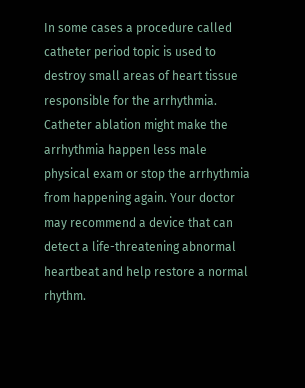In some cases a procedure called catheter period topic is used to destroy small areas of heart tissue responsible for the arrhythmia. Catheter ablation might make the arrhythmia happen less male physical exam or stop the arrhythmia from happening again. Your doctor may recommend a device that can detect a life-threatening abnormal heartbeat and help restore a normal rhythm.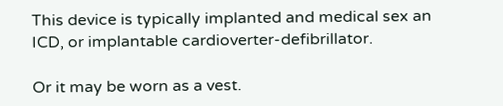This device is typically implanted and medical sex an ICD, or implantable cardioverter-defibrillator.

Or it may be worn as a vest.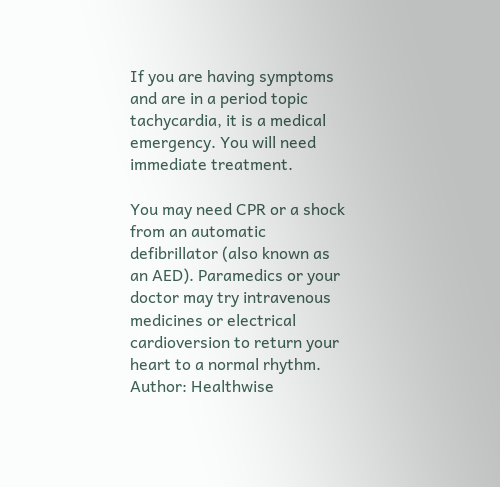If you are having symptoms and are in a period topic tachycardia, it is a medical emergency. You will need immediate treatment.

You may need CPR or a shock from an automatic defibrillator (also known as an AED). Paramedics or your doctor may try intravenous medicines or electrical cardioversion to return your heart to a normal rhythm. Author: Healthwise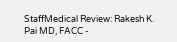StaffMedical Review: Rakesh K. Pai MD, FACC -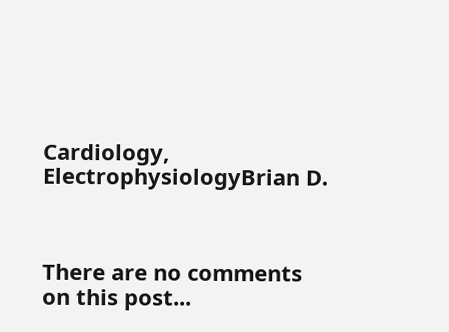Cardiology, ElectrophysiologyBrian D.



There are no comments on this post...